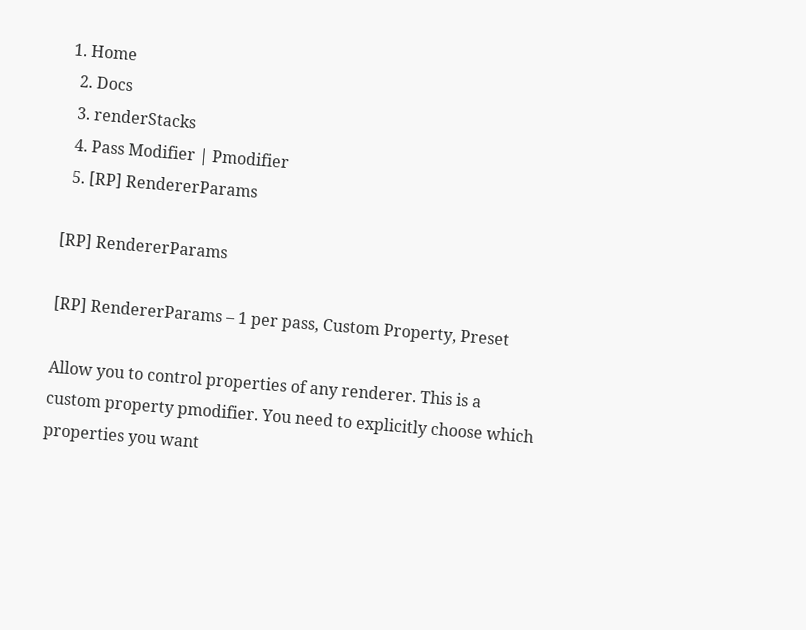1. Home
  2. Docs
  3. renderStacks
  4. Pass Modifier | Pmodifier
  5. [RP] RendererParams

[RP] RendererParams

[RP] RendererParams – 1 per pass, Custom Property, Preset

Allow you to control properties of any renderer. This is a custom property pmodifier. You need to explicitly choose which properties you want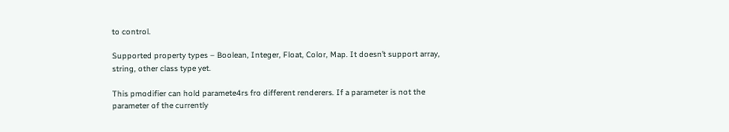to control.

Supported property types – Boolean, Integer, Float, Color, Map. It doesn’t support array, string, other class type yet.

This pmodifier can hold paramete4rs fro different renderers. If a parameter is not the parameter of the currently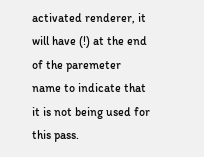activated renderer, it will have (!) at the end of the paremeter name to indicate that it is not being used for this pass.